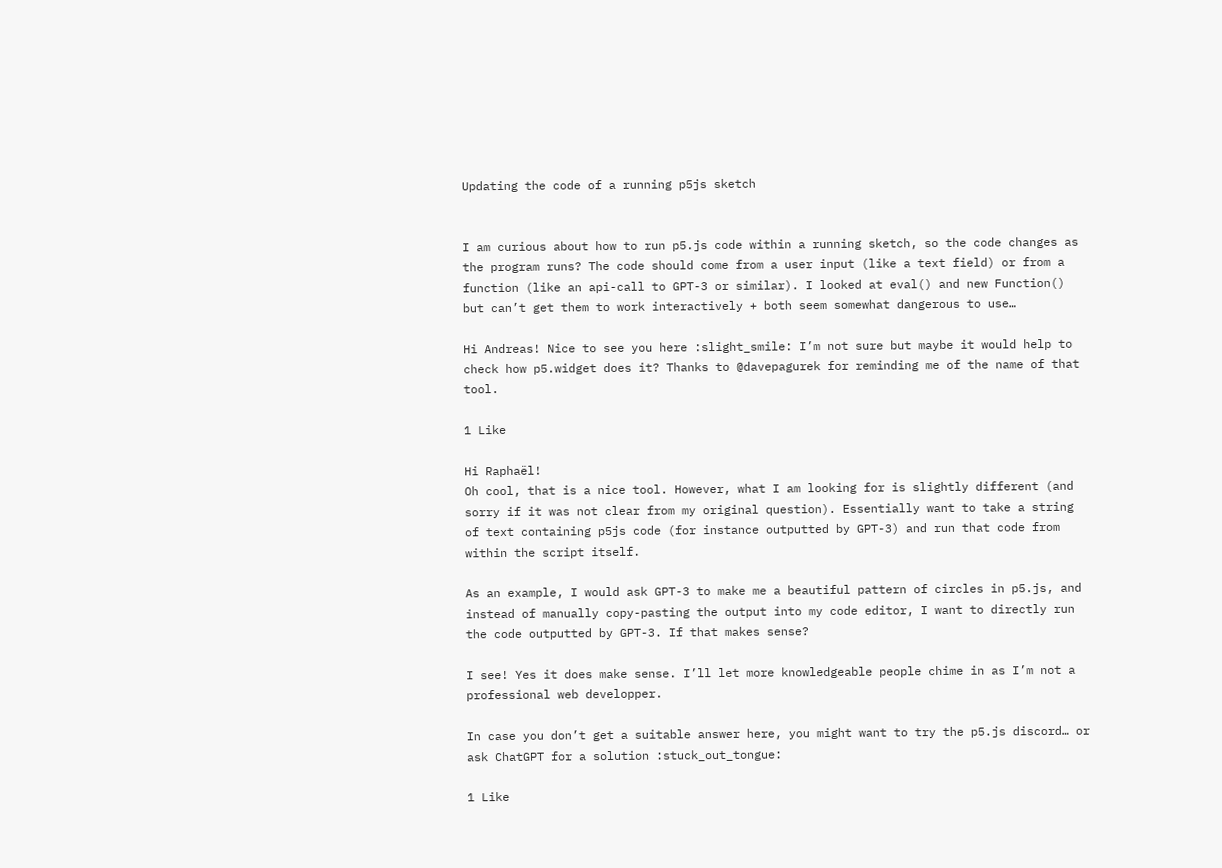Updating the code of a running p5js sketch


I am curious about how to run p5.js code within a running sketch, so the code changes as the program runs? The code should come from a user input (like a text field) or from a function (like an api-call to GPT-3 or similar). I looked at eval() and new Function() but can’t get them to work interactively + both seem somewhat dangerous to use…

Hi Andreas! Nice to see you here :slight_smile: I’m not sure but maybe it would help to check how p5.widget does it? Thanks to @davepagurek for reminding me of the name of that tool.

1 Like

Hi Raphaël!
Oh cool, that is a nice tool. However, what I am looking for is slightly different (and sorry if it was not clear from my original question). Essentially want to take a string of text containing p5js code (for instance outputted by GPT-3) and run that code from within the script itself.

As an example, I would ask GPT-3 to make me a beautiful pattern of circles in p5.js, and instead of manually copy-pasting the output into my code editor, I want to directly run the code outputted by GPT-3. If that makes sense?

I see! Yes it does make sense. I’ll let more knowledgeable people chime in as I’m not a professional web developper.

In case you don’t get a suitable answer here, you might want to try the p5.js discord… or ask ChatGPT for a solution :stuck_out_tongue:

1 Like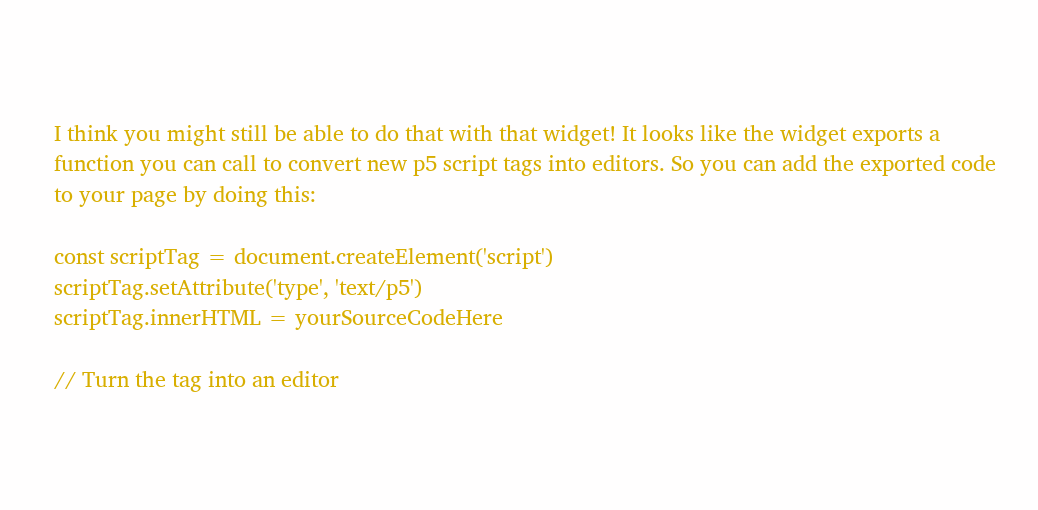I think you might still be able to do that with that widget! It looks like the widget exports a function you can call to convert new p5 script tags into editors. So you can add the exported code to your page by doing this:

const scriptTag = document.createElement('script')
scriptTag.setAttribute('type', 'text/p5')
scriptTag.innerHTML = yourSourceCodeHere

// Turn the tag into an editor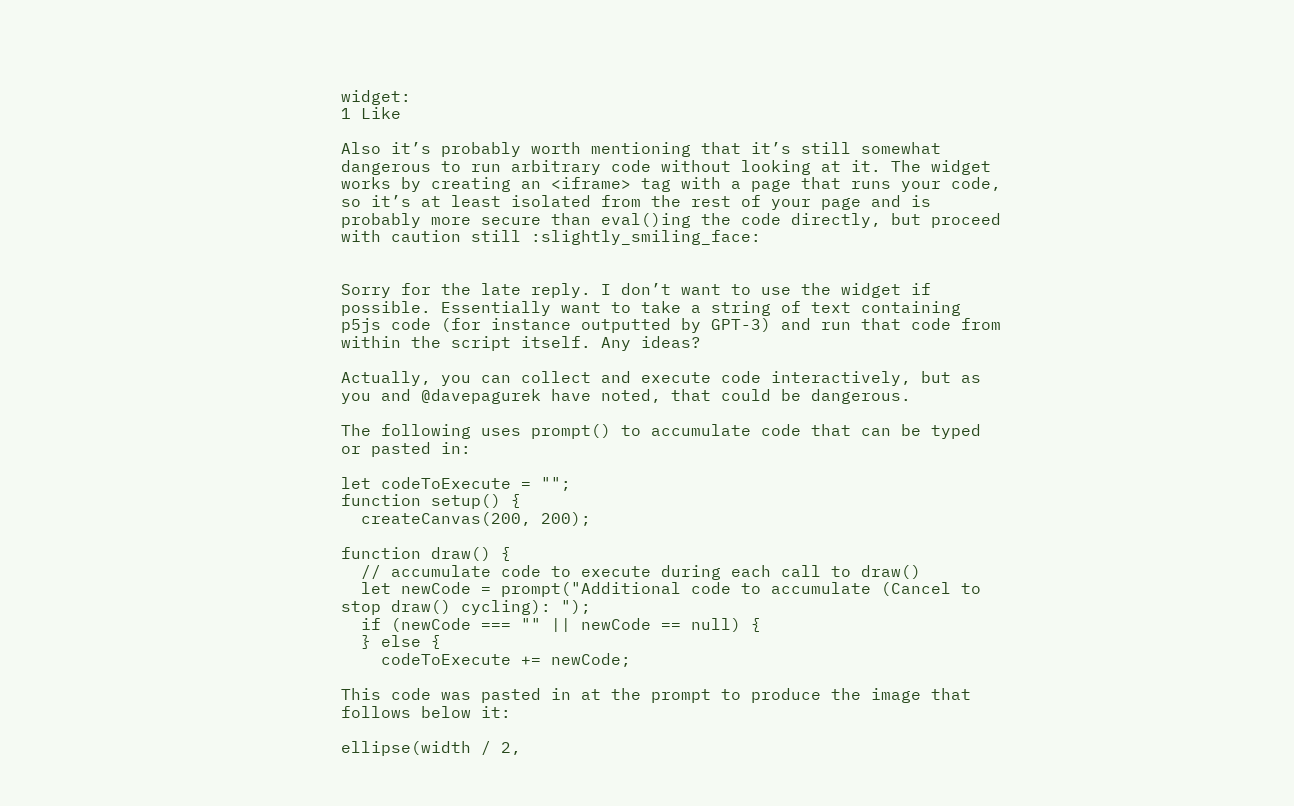widget:
1 Like

Also it’s probably worth mentioning that it’s still somewhat dangerous to run arbitrary code without looking at it. The widget works by creating an <iframe> tag with a page that runs your code, so it’s at least isolated from the rest of your page and is probably more secure than eval()ing the code directly, but proceed with caution still :slightly_smiling_face:


Sorry for the late reply. I don’t want to use the widget if possible. Essentially want to take a string of text containing p5js code (for instance outputted by GPT-3) and run that code from within the script itself. Any ideas?

Actually, you can collect and execute code interactively, but as you and @davepagurek have noted, that could be dangerous.

The following uses prompt() to accumulate code that can be typed or pasted in:

let codeToExecute = "";
function setup() {
  createCanvas(200, 200);

function draw() {
  // accumulate code to execute during each call to draw()
  let newCode = prompt("Additional code to accumulate (Cancel to stop draw() cycling): ");
  if (newCode === "" || newCode == null) {
  } else {
    codeToExecute += newCode;

This code was pasted in at the prompt to produce the image that follows below it:

ellipse(width / 2,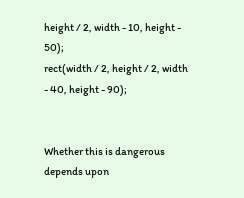height / 2, width - 10, height - 50);
rect(width / 2, height / 2, width - 40, height - 90);


Whether this is dangerous depends upon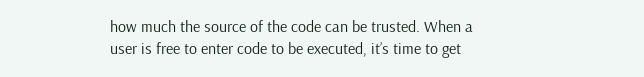how much the source of the code can be trusted. When a user is free to enter code to be executed, it’s time to get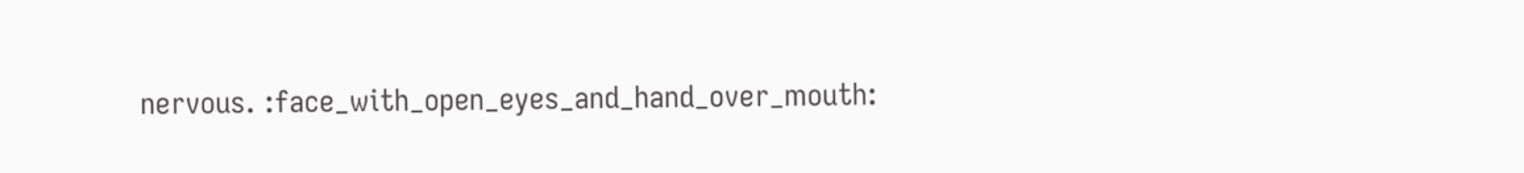nervous. :face_with_open_eyes_and_hand_over_mouth: